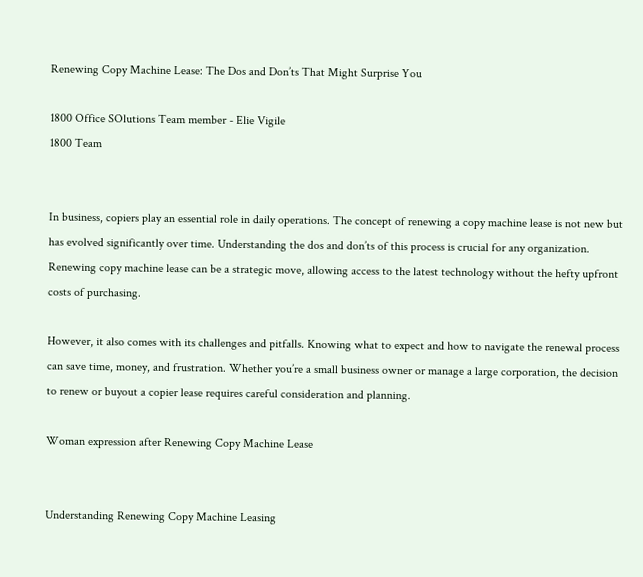Renewing Copy Machine Lease: The Dos and Don’ts That Might Surprise You

1800 Office SOlutions Team member - Elie Vigile
1800 Team


In business, copiers play an essential role in daily operations. The concept of renewing a copy machine lease is not new but has evolved significantly over time. Understanding the dos and don’ts of this process is crucial for any organization. Renewing copy machine lease can be a strategic move, allowing access to the latest technology without the hefty upfront costs of purchasing.

However, it also comes with its challenges and pitfalls. Knowing what to expect and how to navigate the renewal process can save time, money, and frustration. Whether you’re a small business owner or manage a large corporation, the decision to renew or buyout a copier lease requires careful consideration and planning.

Woman expression after Renewing Copy Machine Lease


Understanding Renewing Copy Machine Leasing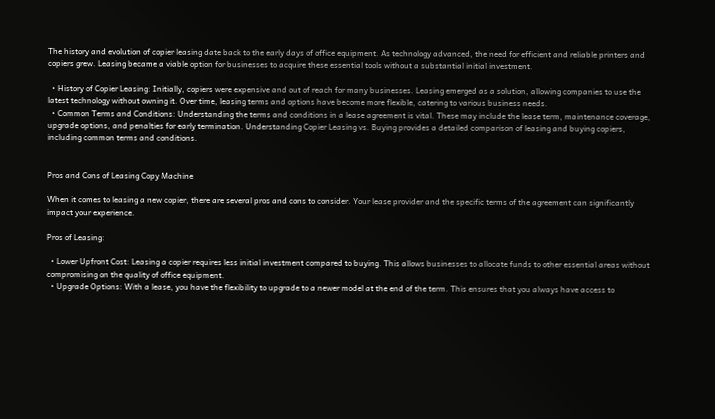The history and evolution of copier leasing date back to the early days of office equipment. As technology advanced, the need for efficient and reliable printers and copiers grew. Leasing became a viable option for businesses to acquire these essential tools without a substantial initial investment.

  • History of Copier Leasing: Initially, copiers were expensive and out of reach for many businesses. Leasing emerged as a solution, allowing companies to use the latest technology without owning it. Over time, leasing terms and options have become more flexible, catering to various business needs.
  • Common Terms and Conditions: Understanding the terms and conditions in a lease agreement is vital. These may include the lease term, maintenance coverage, upgrade options, and penalties for early termination. Understanding Copier Leasing vs. Buying provides a detailed comparison of leasing and buying copiers, including common terms and conditions.


Pros and Cons of Leasing Copy Machine

When it comes to leasing a new copier, there are several pros and cons to consider. Your lease provider and the specific terms of the agreement can significantly impact your experience.

Pros of Leasing:

  • Lower Upfront Cost: Leasing a copier requires less initial investment compared to buying. This allows businesses to allocate funds to other essential areas without compromising on the quality of office equipment.
  • Upgrade Options: With a lease, you have the flexibility to upgrade to a newer model at the end of the term. This ensures that you always have access to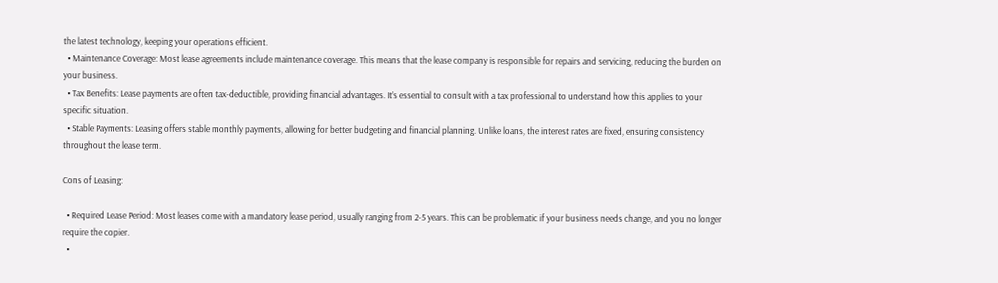the latest technology, keeping your operations efficient.
  • Maintenance Coverage: Most lease agreements include maintenance coverage. This means that the lease company is responsible for repairs and servicing, reducing the burden on your business.
  • Tax Benefits: Lease payments are often tax-deductible, providing financial advantages. It’s essential to consult with a tax professional to understand how this applies to your specific situation.
  • Stable Payments: Leasing offers stable monthly payments, allowing for better budgeting and financial planning. Unlike loans, the interest rates are fixed, ensuring consistency throughout the lease term.

Cons of Leasing:

  • Required Lease Period: Most leases come with a mandatory lease period, usually ranging from 2-5 years. This can be problematic if your business needs change, and you no longer require the copier.
  •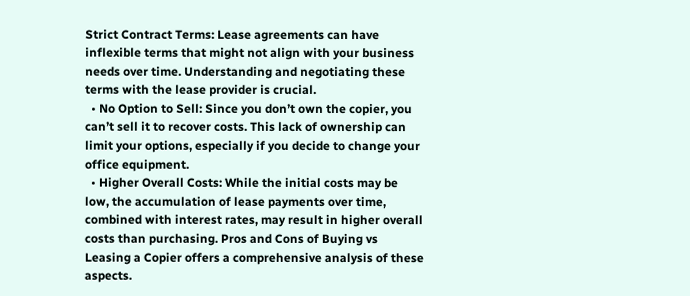Strict Contract Terms: Lease agreements can have inflexible terms that might not align with your business needs over time. Understanding and negotiating these terms with the lease provider is crucial.
  • No Option to Sell: Since you don’t own the copier, you can’t sell it to recover costs. This lack of ownership can limit your options, especially if you decide to change your office equipment.
  • Higher Overall Costs: While the initial costs may be low, the accumulation of lease payments over time, combined with interest rates, may result in higher overall costs than purchasing. Pros and Cons of Buying vs Leasing a Copier offers a comprehensive analysis of these aspects.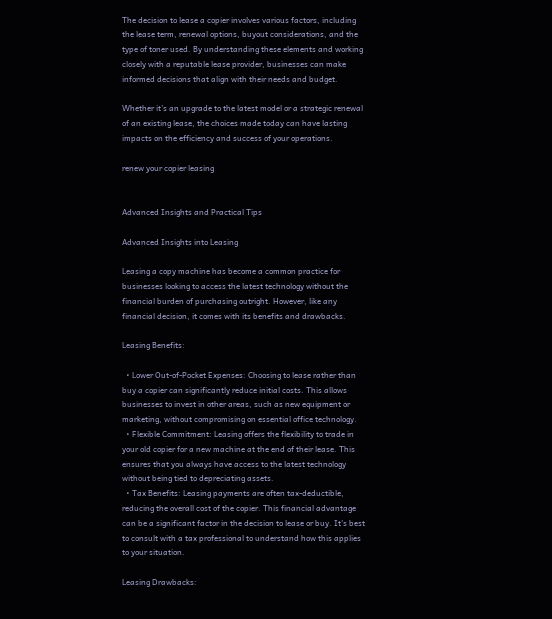The decision to lease a copier involves various factors, including the lease term, renewal options, buyout considerations, and the type of toner used. By understanding these elements and working closely with a reputable lease provider, businesses can make informed decisions that align with their needs and budget.

Whether it’s an upgrade to the latest model or a strategic renewal of an existing lease, the choices made today can have lasting impacts on the efficiency and success of your operations.

renew your copier leasing


Advanced Insights and Practical Tips

Advanced Insights into Leasing

Leasing a copy machine has become a common practice for businesses looking to access the latest technology without the financial burden of purchasing outright. However, like any financial decision, it comes with its benefits and drawbacks.

Leasing Benefits:

  • Lower Out-of-Pocket Expenses: Choosing to lease rather than buy a copier can significantly reduce initial costs. This allows businesses to invest in other areas, such as new equipment or marketing, without compromising on essential office technology.
  • Flexible Commitment: Leasing offers the flexibility to trade in your old copier for a new machine at the end of their lease. This ensures that you always have access to the latest technology without being tied to depreciating assets.
  • Tax Benefits: Leasing payments are often tax-deductible, reducing the overall cost of the copier. This financial advantage can be a significant factor in the decision to lease or buy. It’s best to consult with a tax professional to understand how this applies to your situation.

Leasing Drawbacks: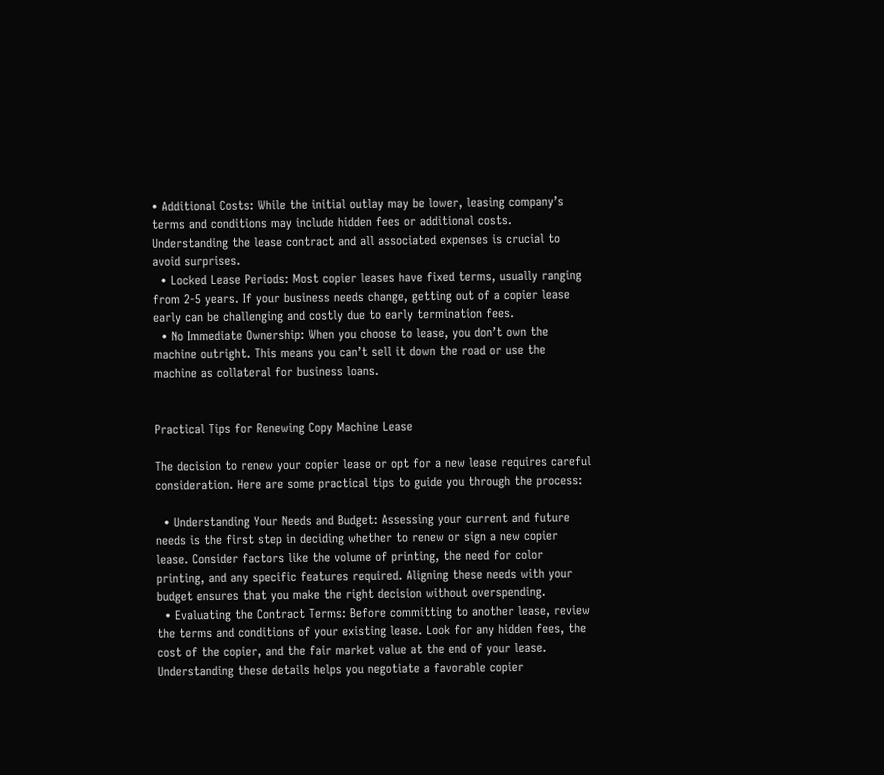• Additional Costs: While the initial outlay may be lower, leasing company’s terms and conditions may include hidden fees or additional costs. Understanding the lease contract and all associated expenses is crucial to avoid surprises.
  • Locked Lease Periods: Most copier leases have fixed terms, usually ranging from 2-5 years. If your business needs change, getting out of a copier lease early can be challenging and costly due to early termination fees.
  • No Immediate Ownership: When you choose to lease, you don’t own the machine outright. This means you can’t sell it down the road or use the machine as collateral for business loans.


Practical Tips for Renewing Copy Machine Lease

The decision to renew your copier lease or opt for a new lease requires careful consideration. Here are some practical tips to guide you through the process:

  • Understanding Your Needs and Budget: Assessing your current and future needs is the first step in deciding whether to renew or sign a new copier lease. Consider factors like the volume of printing, the need for color printing, and any specific features required. Aligning these needs with your budget ensures that you make the right decision without overspending.
  • Evaluating the Contract Terms: Before committing to another lease, review the terms and conditions of your existing lease. Look for any hidden fees, the cost of the copier, and the fair market value at the end of your lease. Understanding these details helps you negotiate a favorable copier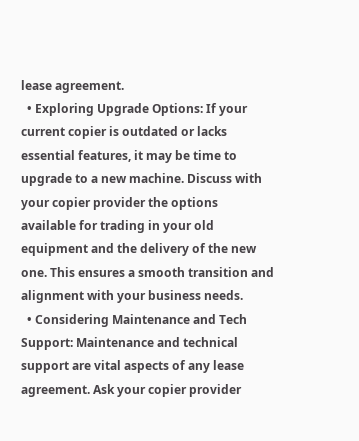lease agreement.
  • Exploring Upgrade Options: If your current copier is outdated or lacks essential features, it may be time to upgrade to a new machine. Discuss with your copier provider the options available for trading in your old equipment and the delivery of the new one. This ensures a smooth transition and alignment with your business needs.
  • Considering Maintenance and Tech Support: Maintenance and technical support are vital aspects of any lease agreement. Ask your copier provider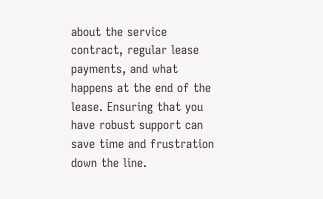about the service contract, regular lease payments, and what happens at the end of the lease. Ensuring that you have robust support can save time and frustration down the line.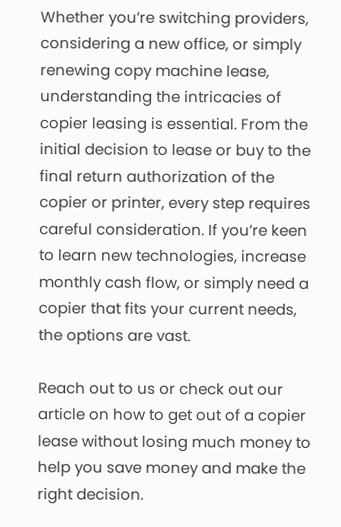Whether you’re switching providers, considering a new office, or simply renewing copy machine lease, understanding the intricacies of copier leasing is essential. From the initial decision to lease or buy to the final return authorization of the copier or printer, every step requires careful consideration. If you’re keen to learn new technologies, increase monthly cash flow, or simply need a copier that fits your current needs, the options are vast.

Reach out to us or check out our article on how to get out of a copier lease without losing much money to help you save money and make the right decision.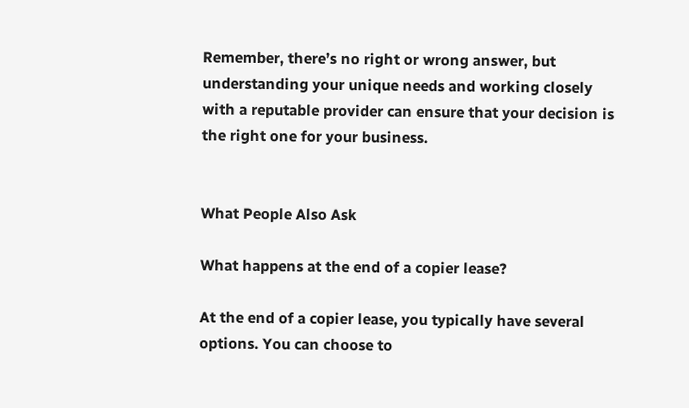Remember, there’s no right or wrong answer, but understanding your unique needs and working closely with a reputable provider can ensure that your decision is the right one for your business.


What People Also Ask

What happens at the end of a copier lease?

At the end of a copier lease, you typically have several options. You can choose to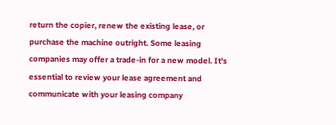return the copier, renew the existing lease, or purchase the machine outright. Some leasing companies may offer a trade-in for a new model. It's essential to review your lease agreement and communicate with your leasing company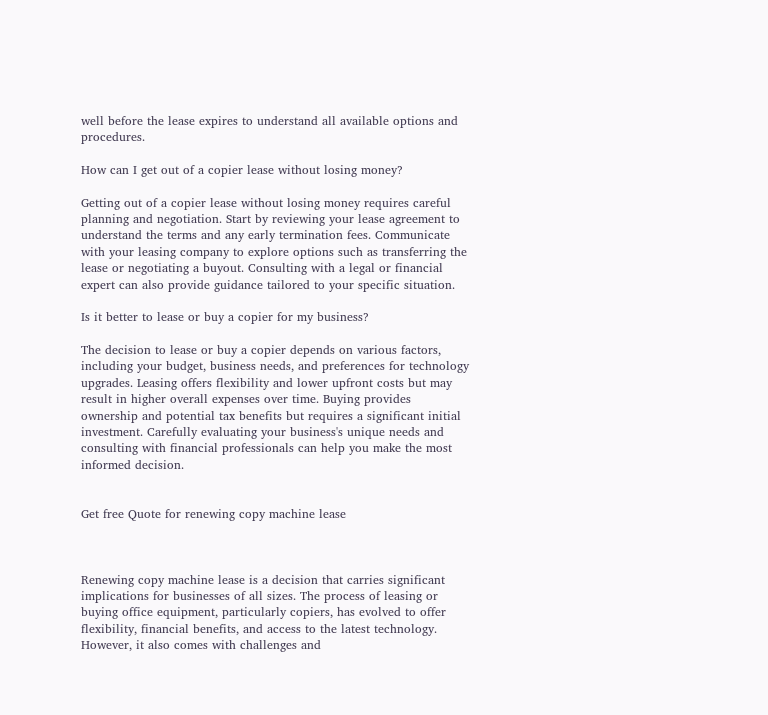well before the lease expires to understand all available options and procedures.

How can I get out of a copier lease without losing money?

Getting out of a copier lease without losing money requires careful planning and negotiation. Start by reviewing your lease agreement to understand the terms and any early termination fees. Communicate with your leasing company to explore options such as transferring the lease or negotiating a buyout. Consulting with a legal or financial expert can also provide guidance tailored to your specific situation.

Is it better to lease or buy a copier for my business?

The decision to lease or buy a copier depends on various factors, including your budget, business needs, and preferences for technology upgrades. Leasing offers flexibility and lower upfront costs but may result in higher overall expenses over time. Buying provides ownership and potential tax benefits but requires a significant initial investment. Carefully evaluating your business's unique needs and consulting with financial professionals can help you make the most informed decision.


Get free Quote for renewing copy machine lease



Renewing copy machine lease is a decision that carries significant implications for businesses of all sizes. The process of leasing or buying office equipment, particularly copiers, has evolved to offer flexibility, financial benefits, and access to the latest technology. However, it also comes with challenges and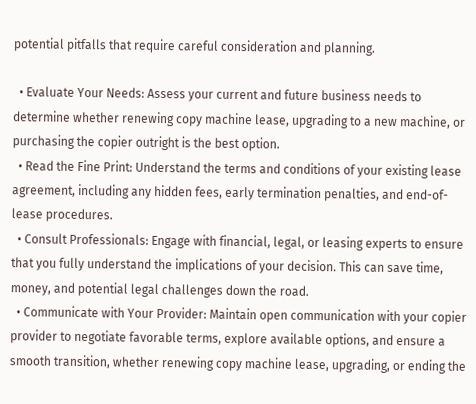potential pitfalls that require careful consideration and planning.

  • Evaluate Your Needs: Assess your current and future business needs to determine whether renewing copy machine lease, upgrading to a new machine, or purchasing the copier outright is the best option.
  • Read the Fine Print: Understand the terms and conditions of your existing lease agreement, including any hidden fees, early termination penalties, and end-of-lease procedures.
  • Consult Professionals: Engage with financial, legal, or leasing experts to ensure that you fully understand the implications of your decision. This can save time, money, and potential legal challenges down the road.
  • Communicate with Your Provider: Maintain open communication with your copier provider to negotiate favorable terms, explore available options, and ensure a smooth transition, whether renewing copy machine lease, upgrading, or ending the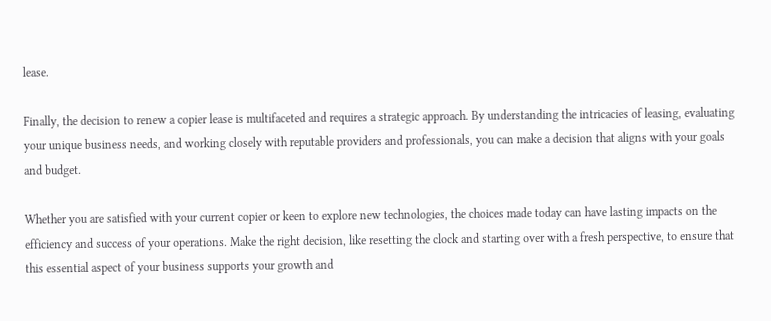lease.

Finally, the decision to renew a copier lease is multifaceted and requires a strategic approach. By understanding the intricacies of leasing, evaluating your unique business needs, and working closely with reputable providers and professionals, you can make a decision that aligns with your goals and budget.

Whether you are satisfied with your current copier or keen to explore new technologies, the choices made today can have lasting impacts on the efficiency and success of your operations. Make the right decision, like resetting the clock and starting over with a fresh perspective, to ensure that this essential aspect of your business supports your growth and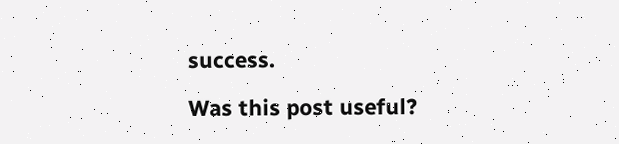success.

Was this post useful?